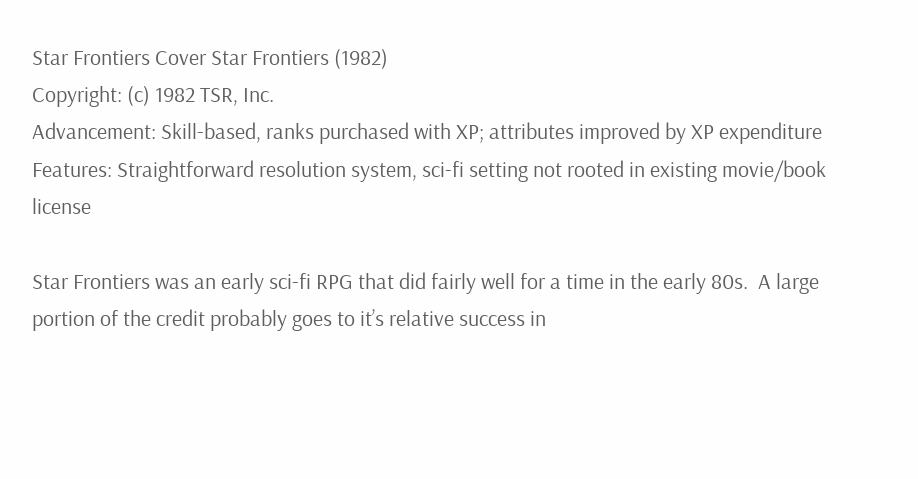Star Frontiers Cover Star Frontiers (1982)
Copyright: (c) 1982 TSR, Inc.
Advancement: Skill-based, ranks purchased with XP; attributes improved by XP expenditure
Features: Straightforward resolution system, sci-fi setting not rooted in existing movie/book license

Star Frontiers was an early sci-fi RPG that did fairly well for a time in the early 80s.  A large portion of the credit probably goes to it’s relative success in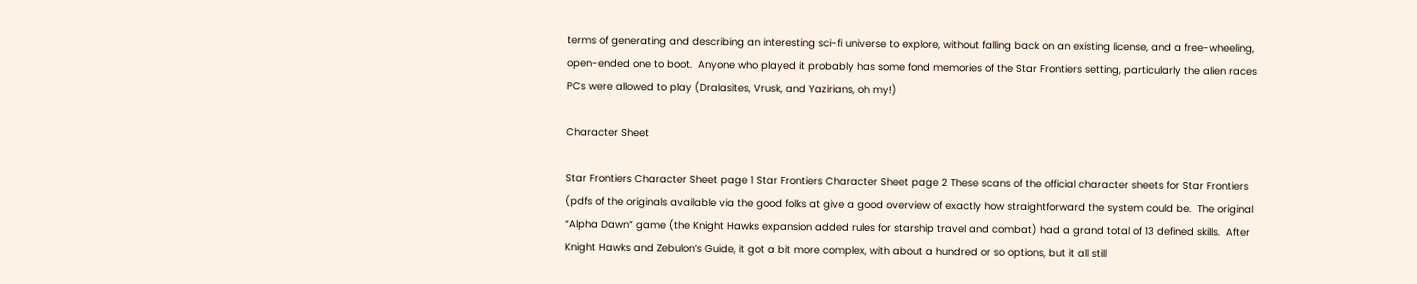terms of generating and describing an interesting sci-fi universe to explore, without falling back on an existing license, and a free-wheeling, open-ended one to boot.  Anyone who played it probably has some fond memories of the Star Frontiers setting, particularly the alien races PCs were allowed to play (Dralasites, Vrusk, and Yazirians, oh my!)

Character Sheet

Star Frontiers Character Sheet page 1 Star Frontiers Character Sheet page 2 These scans of the official character sheets for Star Frontiers (pdfs of the originals available via the good folks at give a good overview of exactly how straightforward the system could be.  The original “Alpha Dawn” game (the Knight Hawks expansion added rules for starship travel and combat) had a grand total of 13 defined skills.  After Knight Hawks and Zebulon’s Guide, it got a bit more complex, with about a hundred or so options, but it all still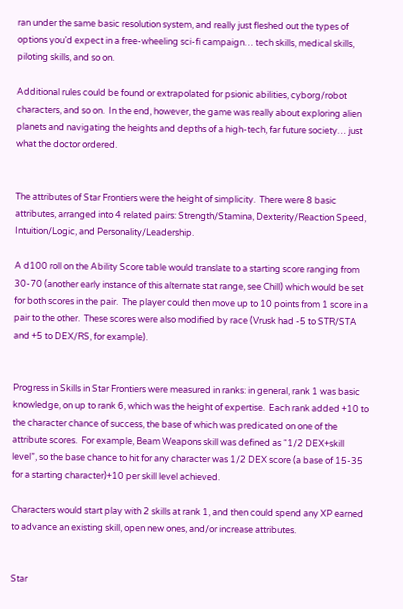ran under the same basic resolution system, and really just fleshed out the types of options you’d expect in a free-wheeling sci-fi campaign… tech skills, medical skills, piloting skills, and so on.

Additional rules could be found or extrapolated for psionic abilities, cyborg/robot characters, and so on.  In the end, however, the game was really about exploring alien planets and navigating the heights and depths of a high-tech, far future society… just what the doctor ordered.


The attributes of Star Frontiers were the height of simplicity.  There were 8 basic attributes, arranged into 4 related pairs: Strength/Stamina, Dexterity/Reaction Speed, Intuition/Logic, and Personality/Leadership.

A d100 roll on the Ability Score table would translate to a starting score ranging from 30-70 (another early instance of this alternate stat range, see Chill) which would be set for both scores in the pair.  The player could then move up to 10 points from 1 score in a pair to the other.  These scores were also modified by race (Vrusk had -5 to STR/STA and +5 to DEX/RS, for example).


Progress in Skills in Star Frontiers were measured in ranks: in general, rank 1 was basic knowledge, on up to rank 6, which was the height of expertise.  Each rank added +10 to the character chance of success, the base of which was predicated on one of the attribute scores.  For example, Beam Weapons skill was defined as “1/2 DEX+skill level”, so the base chance to hit for any character was 1/2 DEX score (a base of 15-35 for a starting character)+10 per skill level achieved.

Characters would start play with 2 skills at rank 1, and then could spend any XP earned to advance an existing skill, open new ones, and/or increase attributes.


Star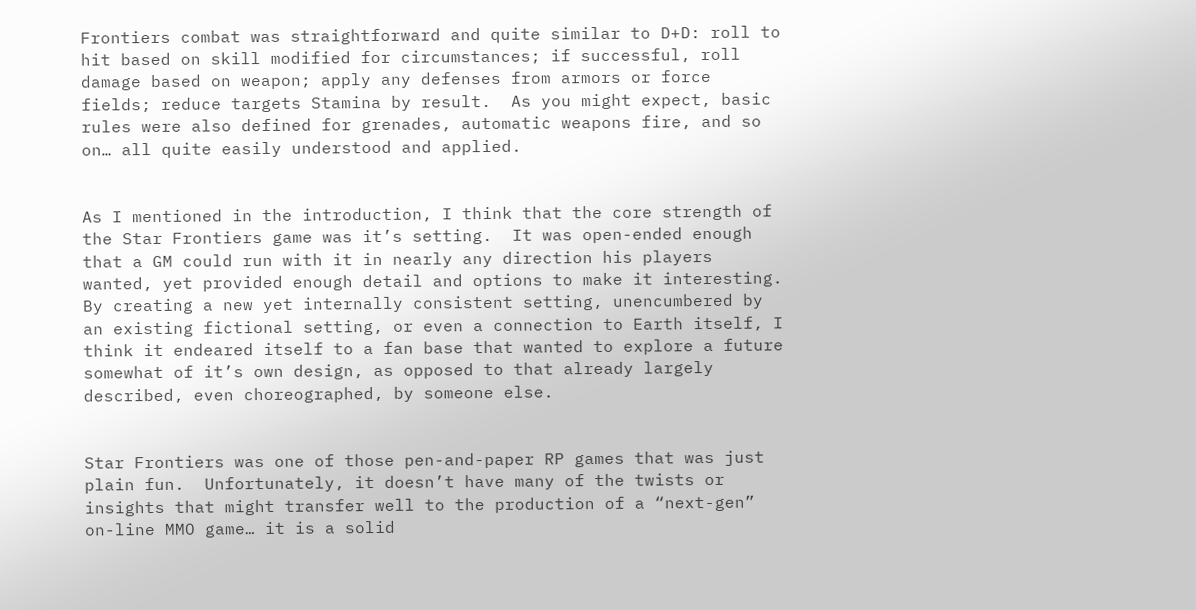Frontiers combat was straightforward and quite similar to D+D: roll to hit based on skill modified for circumstances; if successful, roll damage based on weapon; apply any defenses from armors or force fields; reduce targets Stamina by result.  As you might expect, basic rules were also defined for grenades, automatic weapons fire, and so on… all quite easily understood and applied.


As I mentioned in the introduction, I think that the core strength of the Star Frontiers game was it’s setting.  It was open-ended enough that a GM could run with it in nearly any direction his players wanted, yet provided enough detail and options to make it interesting.  By creating a new yet internally consistent setting, unencumbered by an existing fictional setting, or even a connection to Earth itself, I think it endeared itself to a fan base that wanted to explore a future somewhat of it’s own design, as opposed to that already largely described, even choreographed, by someone else.


Star Frontiers was one of those pen-and-paper RP games that was just plain fun.  Unfortunately, it doesn’t have many of the twists or insights that might transfer well to the production of a “next-gen” on-line MMO game… it is a solid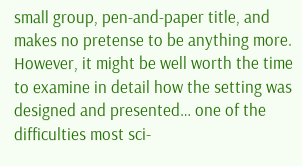small group, pen-and-paper title, and makes no pretense to be anything more.  However, it might be well worth the time to examine in detail how the setting was designed and presented… one of the difficulties most sci-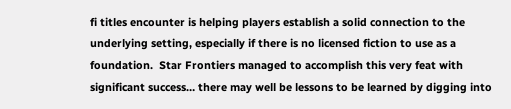fi titles encounter is helping players establish a solid connection to the underlying setting, especially if there is no licensed fiction to use as a foundation.  Star Frontiers managed to accomplish this very feat with significant success… there may well be lessons to be learned by digging into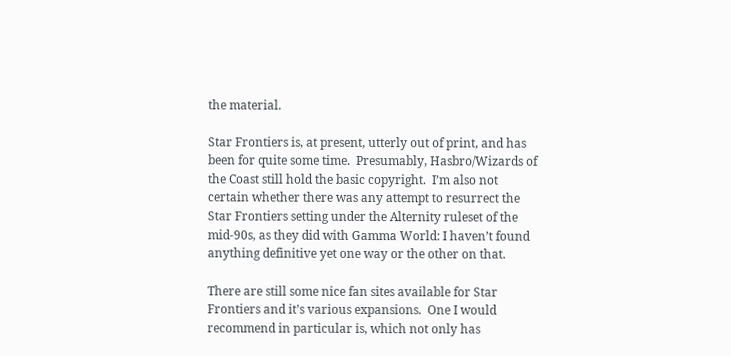the material.

Star Frontiers is, at present, utterly out of print, and has been for quite some time.  Presumably, Hasbro/Wizards of the Coast still hold the basic copyright.  I’m also not certain whether there was any attempt to resurrect the Star Frontiers setting under the Alternity ruleset of the mid-90s, as they did with Gamma World: I haven’t found anything definitive yet one way or the other on that.

There are still some nice fan sites available for Star Frontiers and it’s various expansions.  One I would recommend in particular is, which not only has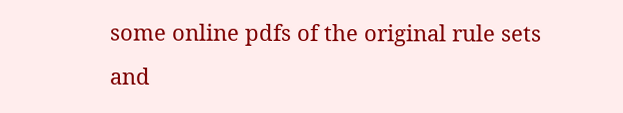some online pdfs of the original rule sets and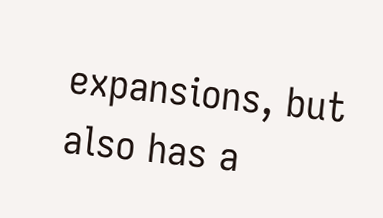expansions, but also has a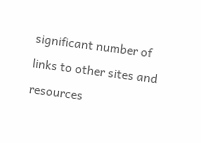significant number of links to other sites and resources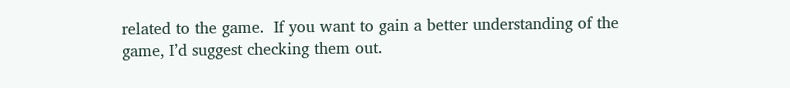related to the game.  If you want to gain a better understanding of the game, I’d suggest checking them out.